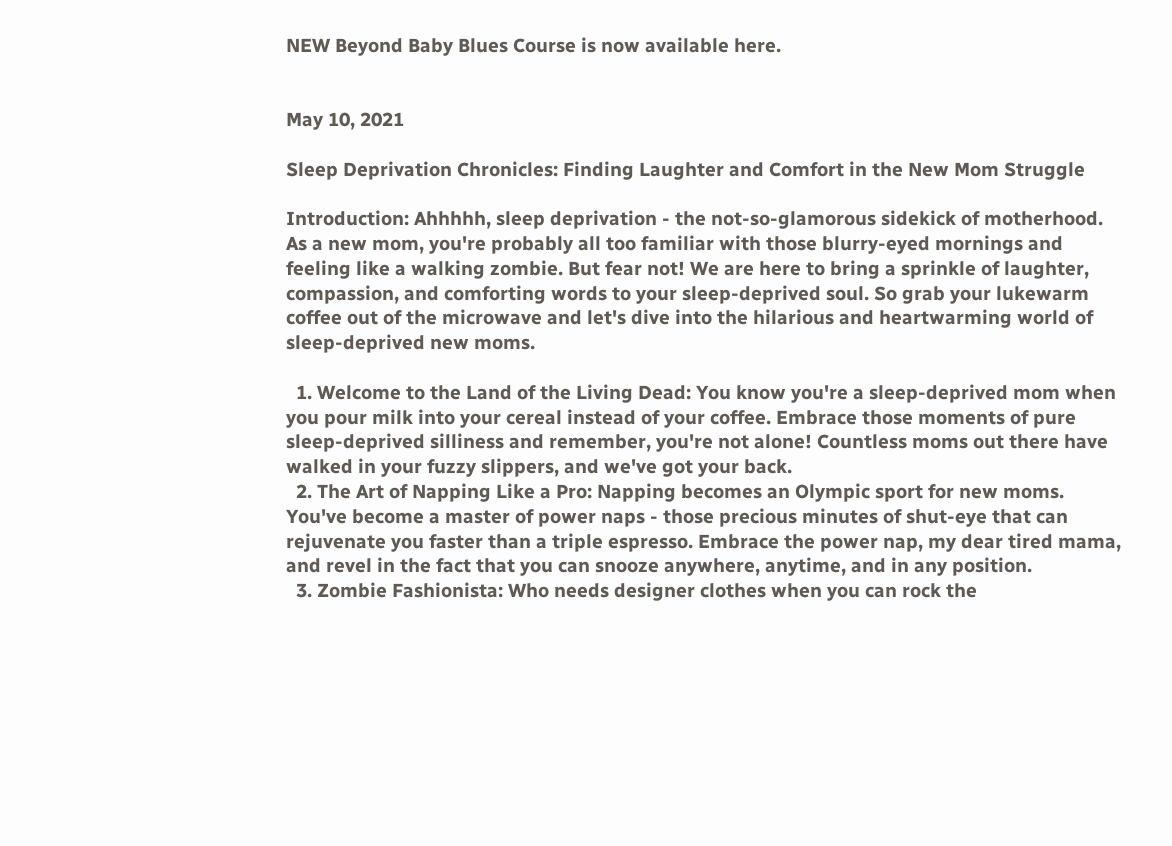NEW Beyond Baby Blues Course is now available here.


May 10, 2021

Sleep Deprivation Chronicles: Finding Laughter and Comfort in the New Mom Struggle

Introduction: Ahhhhh, sleep deprivation - the not-so-glamorous sidekick of motherhood. As a new mom, you're probably all too familiar with those blurry-eyed mornings and feeling like a walking zombie. But fear not! We are here to bring a sprinkle of laughter, compassion, and comforting words to your sleep-deprived soul. So grab your lukewarm coffee out of the microwave and let's dive into the hilarious and heartwarming world of sleep-deprived new moms.

  1. Welcome to the Land of the Living Dead: You know you're a sleep-deprived mom when you pour milk into your cereal instead of your coffee. Embrace those moments of pure sleep-deprived silliness and remember, you're not alone! Countless moms out there have walked in your fuzzy slippers, and we've got your back.
  2. The Art of Napping Like a Pro: Napping becomes an Olympic sport for new moms. You've become a master of power naps - those precious minutes of shut-eye that can rejuvenate you faster than a triple espresso. Embrace the power nap, my dear tired mama, and revel in the fact that you can snooze anywhere, anytime, and in any position.
  3. Zombie Fashionista: Who needs designer clothes when you can rock the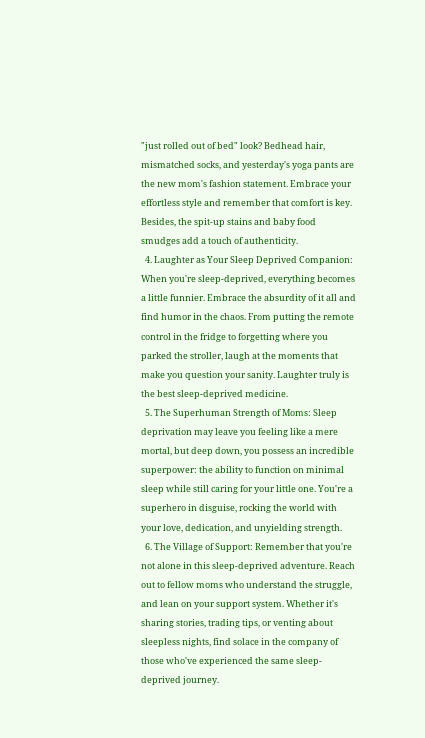"just rolled out of bed" look? Bedhead hair, mismatched socks, and yesterday's yoga pants are the new mom's fashion statement. Embrace your effortless style and remember that comfort is key. Besides, the spit-up stains and baby food smudges add a touch of authenticity.
  4. Laughter as Your Sleep Deprived Companion: When you're sleep-deprived, everything becomes a little funnier. Embrace the absurdity of it all and find humor in the chaos. From putting the remote control in the fridge to forgetting where you parked the stroller, laugh at the moments that make you question your sanity. Laughter truly is the best sleep-deprived medicine.
  5. The Superhuman Strength of Moms: Sleep deprivation may leave you feeling like a mere mortal, but deep down, you possess an incredible superpower: the ability to function on minimal sleep while still caring for your little one. You're a superhero in disguise, rocking the world with your love, dedication, and unyielding strength.
  6. The Village of Support: Remember that you're not alone in this sleep-deprived adventure. Reach out to fellow moms who understand the struggle, and lean on your support system. Whether it's sharing stories, trading tips, or venting about sleepless nights, find solace in the company of those who've experienced the same sleep-deprived journey.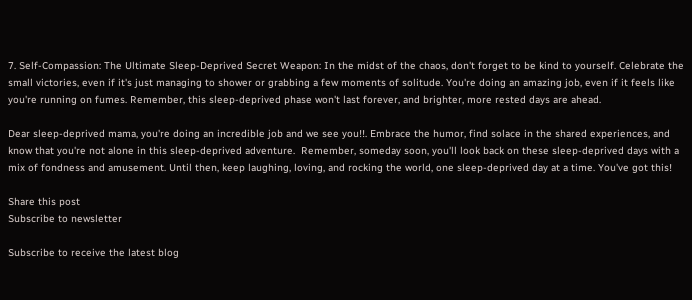7. Self-Compassion: The Ultimate Sleep-Deprived Secret Weapon: In the midst of the chaos, don't forget to be kind to yourself. Celebrate the small victories, even if it's just managing to shower or grabbing a few moments of solitude. You're doing an amazing job, even if it feels like you're running on fumes. Remember, this sleep-deprived phase won't last forever, and brighter, more rested days are ahead.

Dear sleep-deprived mama, you're doing an incredible job and we see you!!. Embrace the humor, find solace in the shared experiences, and know that you're not alone in this sleep-deprived adventure.  Remember, someday soon, you'll look back on these sleep-deprived days with a mix of fondness and amusement. Until then, keep laughing, loving, and rocking the world, one sleep-deprived day at a time. You've got this!

Share this post
Subscribe to newsletter

Subscribe to receive the latest blog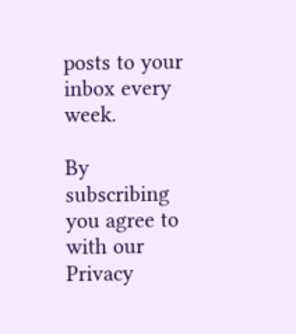posts to your inbox every week.

By subscribing you agree to with our Privacy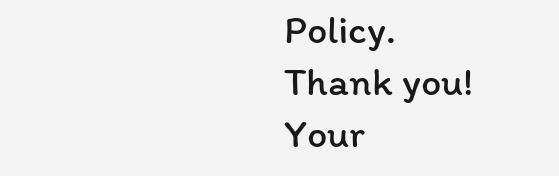Policy.
Thank you! Your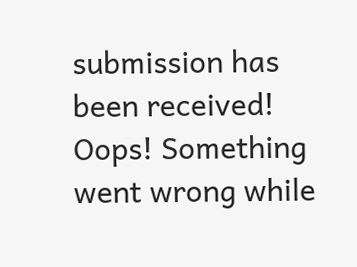submission has been received!
Oops! Something went wrong while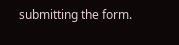submitting the form.